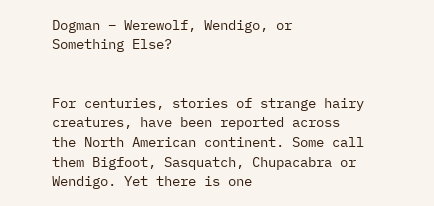Dogman – Werewolf, Wendigo, or Something Else?


For centuries, stories of strange hairy creatures, have been reported across the North American continent. Some call them Bigfoot, Sasquatch, Chupacabra or Wendigo. Yet there is one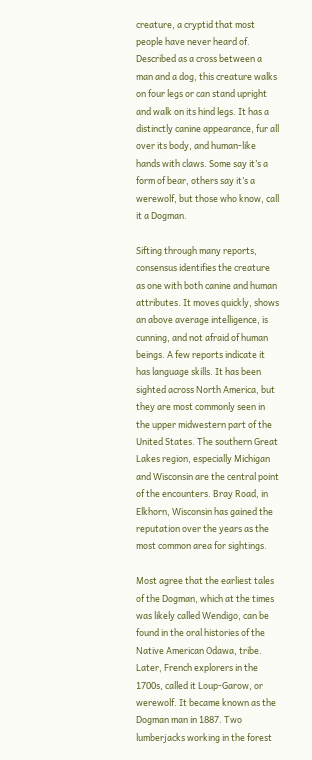creature, a cryptid that most people have never heard of. Described as a cross between a man and a dog, this creature walks on four legs or can stand upright and walk on its hind legs. It has a distinctly canine appearance, fur all over its body, and human-like hands with claws. Some say it’s a form of bear, others say it’s a werewolf, but those who know, call it a Dogman.

Sifting through many reports, consensus identifies the creature as one with both canine and human attributes. It moves quickly, shows an above average intelligence, is cunning, and not afraid of human beings. A few reports indicate it has language skills. It has been sighted across North America, but they are most commonly seen in the upper midwestern part of the United States. The southern Great Lakes region, especially Michigan and Wisconsin are the central point of the encounters. Bray Road, in Elkhorn, Wisconsin has gained the reputation over the years as the most common area for sightings.

Most agree that the earliest tales of the Dogman, which at the times was likely called Wendigo, can be found in the oral histories of the Native American Odawa, tribe. Later, French explorers in the 1700s, called it Loup-Garow, or werewolf. It became known as the Dogman man in 1887. Two lumberjacks working in the forest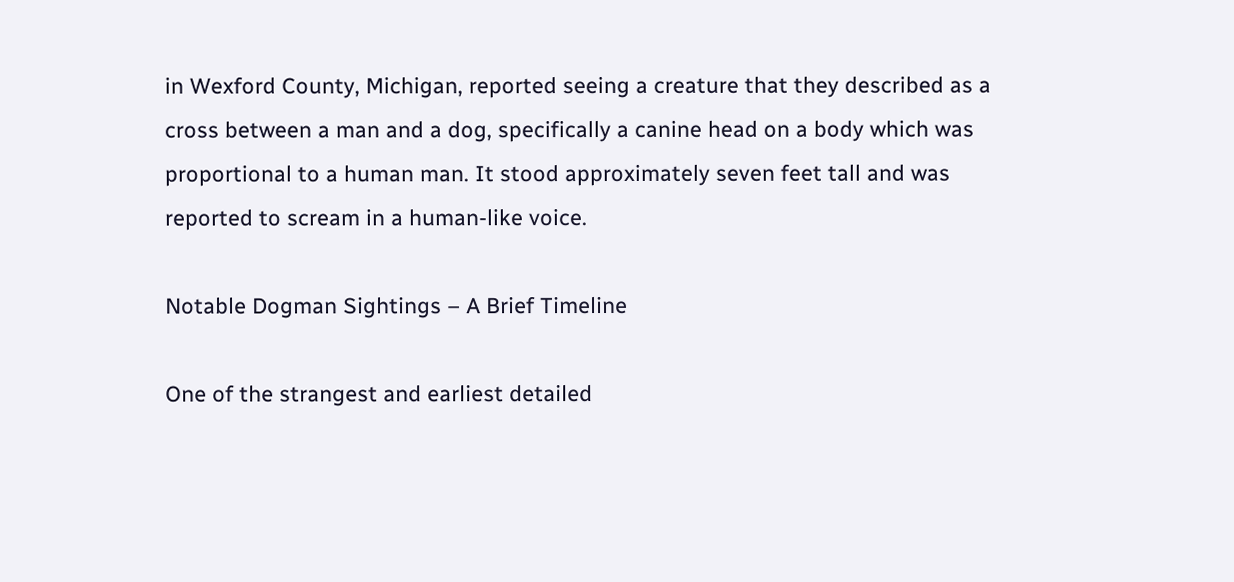in Wexford County, Michigan, reported seeing a creature that they described as a cross between a man and a dog, specifically a canine head on a body which was proportional to a human man. It stood approximately seven feet tall and was reported to scream in a human-like voice.

Notable Dogman Sightings – A Brief Timeline

One of the strangest and earliest detailed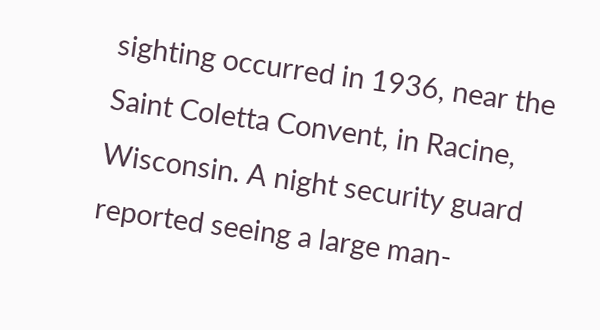sighting occurred in 1936, near the Saint Coletta Convent, in Racine, Wisconsin. A night security guard reported seeing a large man-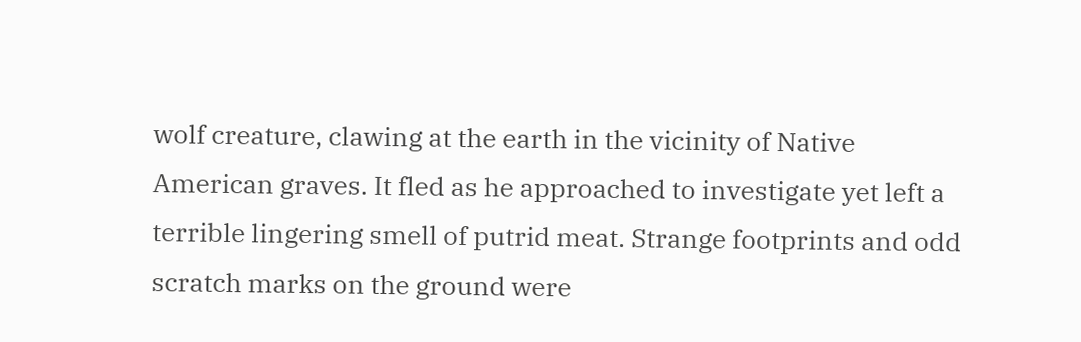wolf creature, clawing at the earth in the vicinity of Native American graves. It fled as he approached to investigate yet left a terrible lingering smell of putrid meat. Strange footprints and odd scratch marks on the ground were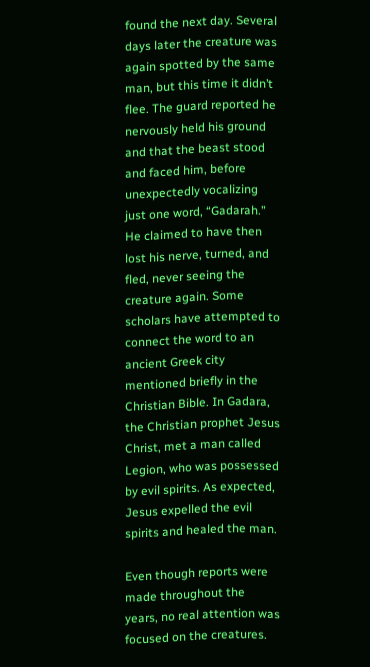found the next day. Several days later the creature was again spotted by the same man, but this time it didn’t flee. The guard reported he nervously held his ground and that the beast stood and faced him, before unexpectedly vocalizing just one word, “Gadarah.” He claimed to have then lost his nerve, turned, and fled, never seeing the creature again. Some scholars have attempted to connect the word to an ancient Greek city mentioned briefly in the Christian Bible. In Gadara, the Christian prophet Jesus Christ, met a man called Legion, who was possessed by evil spirits. As expected, Jesus expelled the evil spirits and healed the man.

Even though reports were made throughout the years, no real attention was focused on the creatures.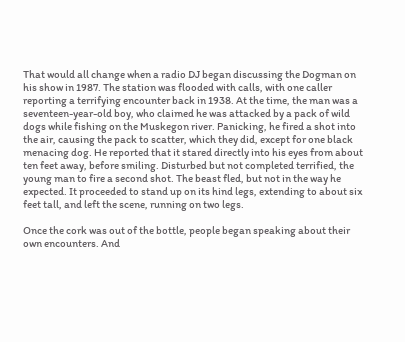That would all change when a radio DJ began discussing the Dogman on his show in 1987. The station was flooded with calls, with one caller reporting a terrifying encounter back in 1938. At the time, the man was a seventeen-year-old boy, who claimed he was attacked by a pack of wild dogs while fishing on the Muskegon river. Panicking, he fired a shot into the air, causing the pack to scatter, which they did, except for one black menacing dog. He reported that it stared directly into his eyes from about ten feet away, before smiling. Disturbed but not completed terrified, the young man to fire a second shot. The beast fled, but not in the way he expected. It proceeded to stand up on its hind legs, extending to about six feet tall, and left the scene, running on two legs.

Once the cork was out of the bottle, people began speaking about their own encounters. And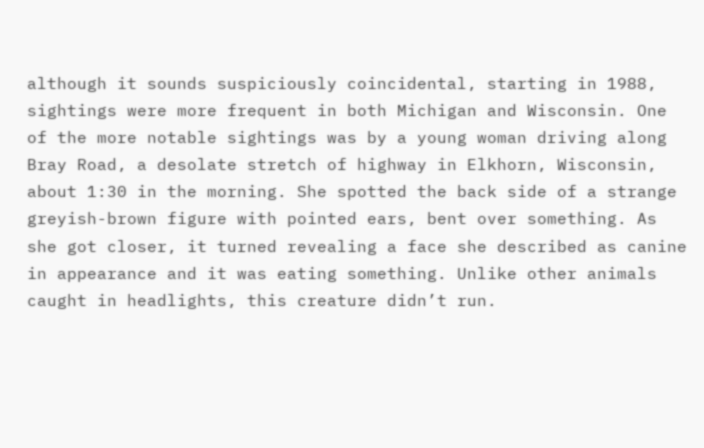although it sounds suspiciously coincidental, starting in 1988, sightings were more frequent in both Michigan and Wisconsin. One of the more notable sightings was by a young woman driving along Bray Road, a desolate stretch of highway in Elkhorn, Wisconsin, about 1:30 in the morning. She spotted the back side of a strange greyish-brown figure with pointed ears, bent over something. As she got closer, it turned revealing a face she described as canine in appearance and it was eating something. Unlike other animals caught in headlights, this creature didn’t run.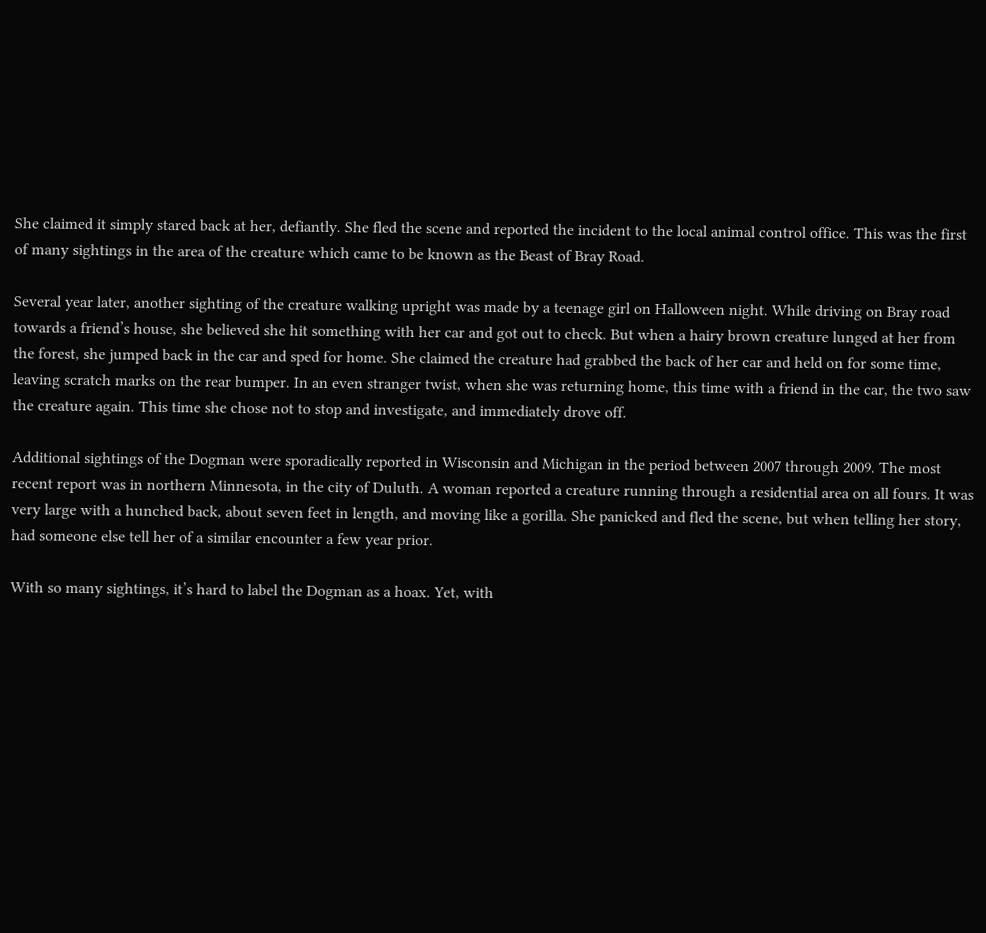She claimed it simply stared back at her, defiantly. She fled the scene and reported the incident to the local animal control office. This was the first of many sightings in the area of the creature which came to be known as the Beast of Bray Road.

Several year later, another sighting of the creature walking upright was made by a teenage girl on Halloween night. While driving on Bray road towards a friend’s house, she believed she hit something with her car and got out to check. But when a hairy brown creature lunged at her from the forest, she jumped back in the car and sped for home. She claimed the creature had grabbed the back of her car and held on for some time, leaving scratch marks on the rear bumper. In an even stranger twist, when she was returning home, this time with a friend in the car, the two saw the creature again. This time she chose not to stop and investigate, and immediately drove off.

Additional sightings of the Dogman were sporadically reported in Wisconsin and Michigan in the period between 2007 through 2009. The most recent report was in northern Minnesota, in the city of Duluth. A woman reported a creature running through a residential area on all fours. It was very large with a hunched back, about seven feet in length, and moving like a gorilla. She panicked and fled the scene, but when telling her story, had someone else tell her of a similar encounter a few year prior.

With so many sightings, it’s hard to label the Dogman as a hoax. Yet, with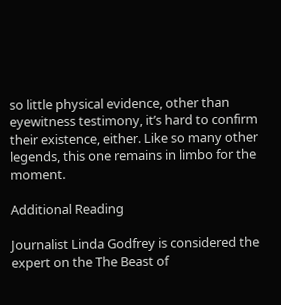so little physical evidence, other than eyewitness testimony, it’s hard to confirm their existence, either. Like so many other legends, this one remains in limbo for the moment.

Additional Reading

Journalist Linda Godfrey is considered the expert on the The Beast of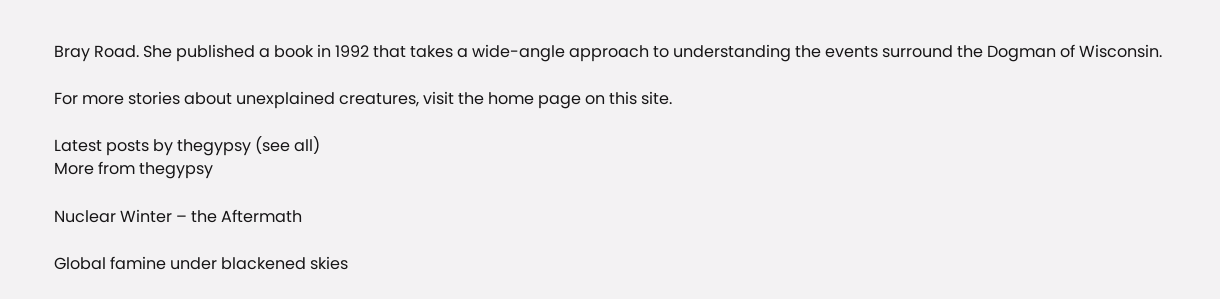Bray Road. She published a book in 1992 that takes a wide-angle approach to understanding the events surround the Dogman of Wisconsin.

For more stories about unexplained creatures, visit the home page on this site.

Latest posts by thegypsy (see all)
More from thegypsy

Nuclear Winter – the Aftermath

Global famine under blackened skies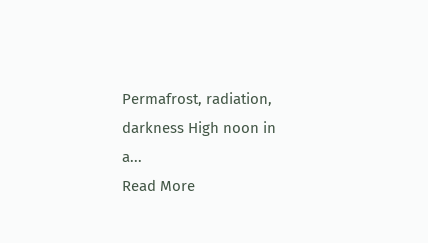Permafrost, radiation, darkness High noon in a...
Read More